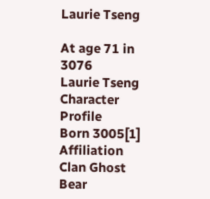Laurie Tseng

At age 71 in 3076
Laurie Tseng
Character Profile
Born 3005[1]
Affiliation Clan Ghost Bear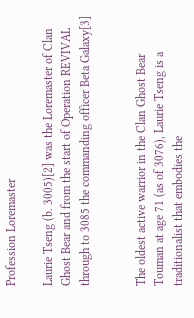Profession Loremaster

Laurie Tseng (b. 3005)[2] was the Loremaster of Clan Ghost Bear and from the start of Operation REVIVAL through to 3085 the commanding officer Beta Galaxy[3]


The oldest active warrior in the Clan Ghost Bear Touman at age 71 (as of 3076), Laurie Tseng is a traditionalist that embodies the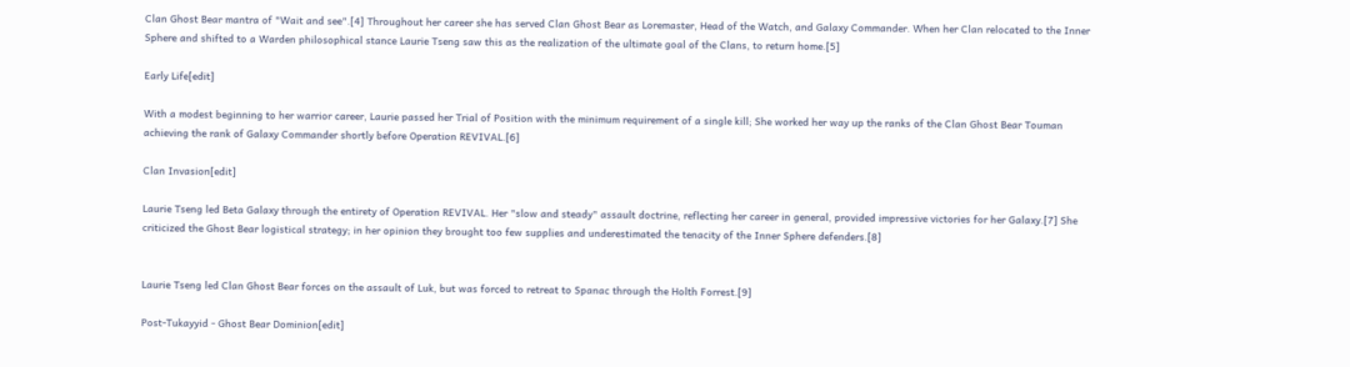Clan Ghost Bear mantra of "Wait and see".[4] Throughout her career she has served Clan Ghost Bear as Loremaster, Head of the Watch, and Galaxy Commander. When her Clan relocated to the Inner Sphere and shifted to a Warden philosophical stance Laurie Tseng saw this as the realization of the ultimate goal of the Clans, to return home.[5]

Early Life[edit]

With a modest beginning to her warrior career, Laurie passed her Trial of Position with the minimum requirement of a single kill; She worked her way up the ranks of the Clan Ghost Bear Touman achieving the rank of Galaxy Commander shortly before Operation REVIVAL.[6]

Clan Invasion[edit]

Laurie Tseng led Beta Galaxy through the entirety of Operation REVIVAL. Her "slow and steady" assault doctrine, reflecting her career in general, provided impressive victories for her Galaxy.[7] She criticized the Ghost Bear logistical strategy; in her opinion they brought too few supplies and underestimated the tenacity of the Inner Sphere defenders.[8]


Laurie Tseng led Clan Ghost Bear forces on the assault of Luk, but was forced to retreat to Spanac through the Holth Forrest.[9]

Post-Tukayyid - Ghost Bear Dominion[edit]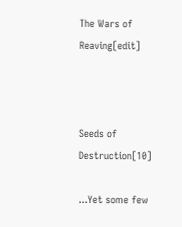The Wars of Reaving[edit]



Seeds of Destruction[10]

...Yet some few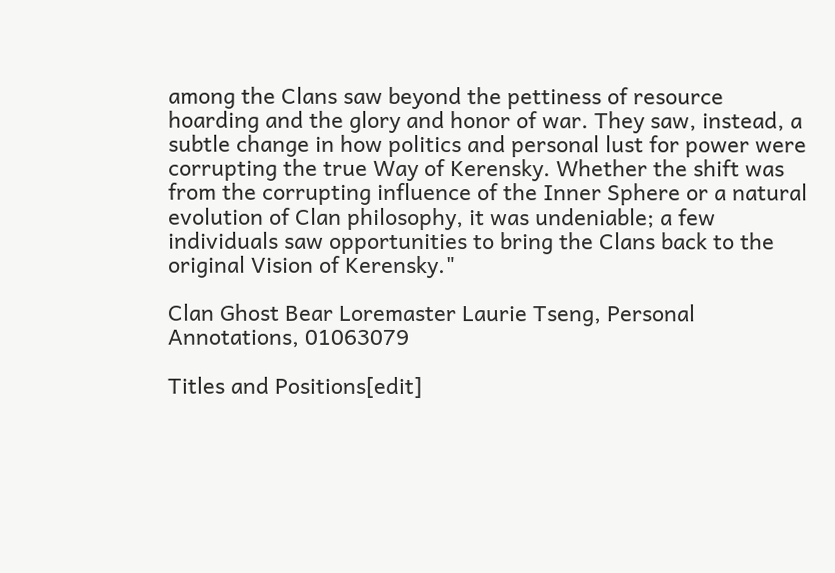among the Clans saw beyond the pettiness of resource hoarding and the glory and honor of war. They saw, instead, a subtle change in how politics and personal lust for power were corrupting the true Way of Kerensky. Whether the shift was from the corrupting influence of the Inner Sphere or a natural evolution of Clan philosophy, it was undeniable; a few individuals saw opportunities to bring the Clans back to the original Vision of Kerensky."

Clan Ghost Bear Loremaster Laurie Tseng, Personal Annotations, 01063079

Titles and Positions[edit]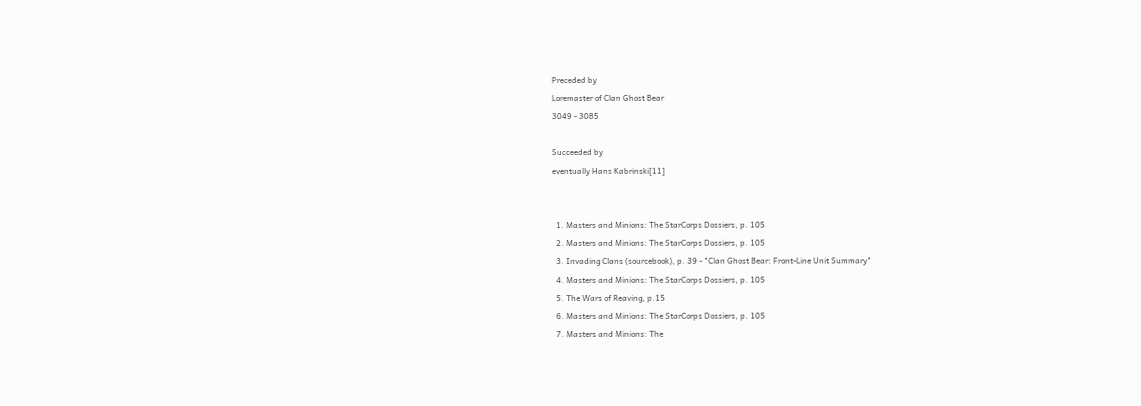Preceded by
Loremaster of Clan Ghost Bear
3049 - 3085

Succeeded by
eventually Hans Kabrinski[11]


  1. Masters and Minions: The StarCorps Dossiers, p. 105
  2. Masters and Minions: The StarCorps Dossiers, p. 105
  3. Invading Clans (sourcebook), p. 39 - "Clan Ghost Bear: Front-Line Unit Summary"
  4. Masters and Minions: The StarCorps Dossiers, p. 105
  5. The Wars of Reaving, p.15
  6. Masters and Minions: The StarCorps Dossiers, p. 105
  7. Masters and Minions: The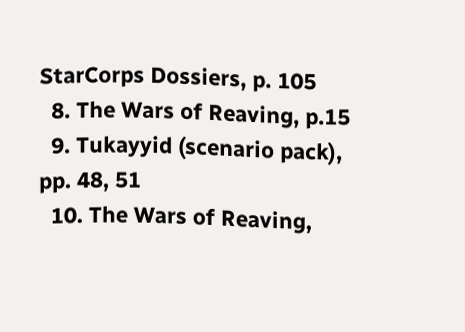StarCorps Dossiers, p. 105
  8. The Wars of Reaving, p.15
  9. Tukayyid (scenario pack), pp. 48, 51
  10. The Wars of Reaving,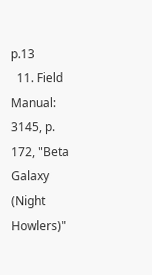p.13
  11. Field Manual: 3145, p. 172, "Beta Galaxy (Night Howlers)"